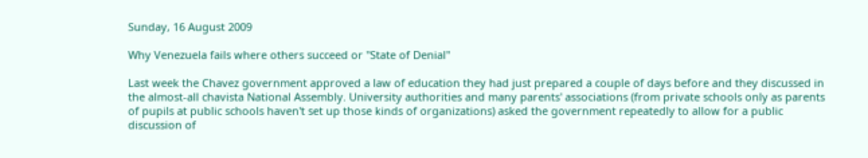Sunday, 16 August 2009

Why Venezuela fails where others succeed or "State of Denial"

Last week the Chavez government approved a law of education they had just prepared a couple of days before and they discussed in the almost-all chavista National Assembly. University authorities and many parents' associations (from private schools only as parents of pupils at public schools haven't set up those kinds of organizations) asked the government repeatedly to allow for a public discussion of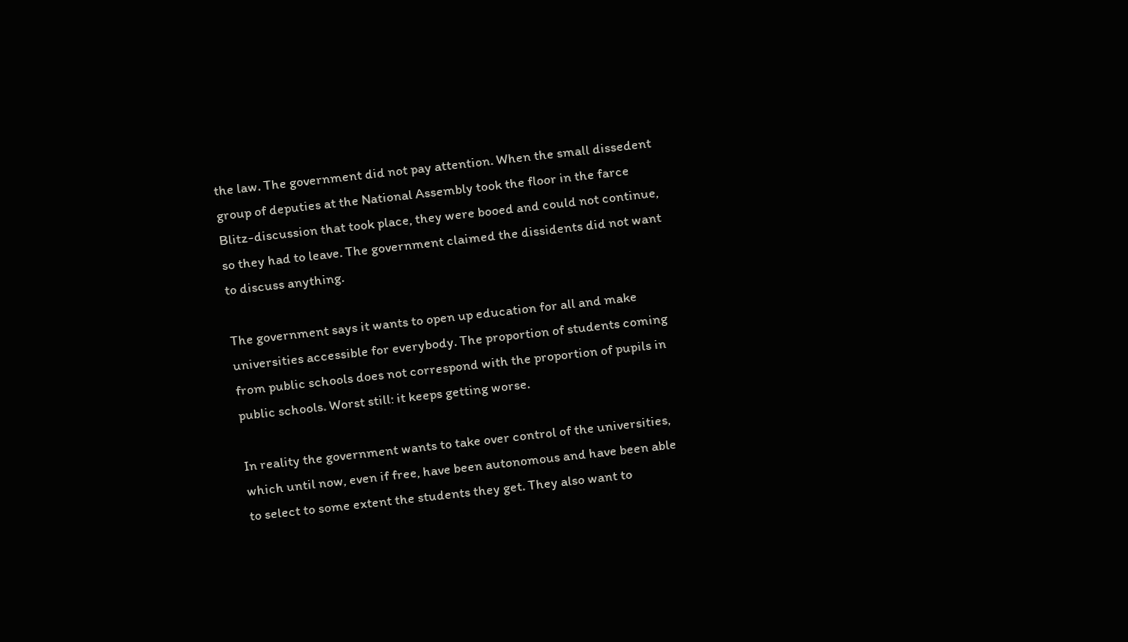the law. The government did not pay attention. When the small dissedent group of deputies at the National Assembly took the floor in the farce Blitz-discussion that took place, they were booed and could not continue, so they had to leave. The government claimed the dissidents did not want to discuss anything.

The government says it wants to open up education for all and make universities accessible for everybody. The proportion of students coming from public schools does not correspond with the proportion of pupils in public schools. Worst still: it keeps getting worse.

In reality the government wants to take over control of the universities, which until now, even if free, have been autonomous and have been able to select to some extent the students they get. They also want to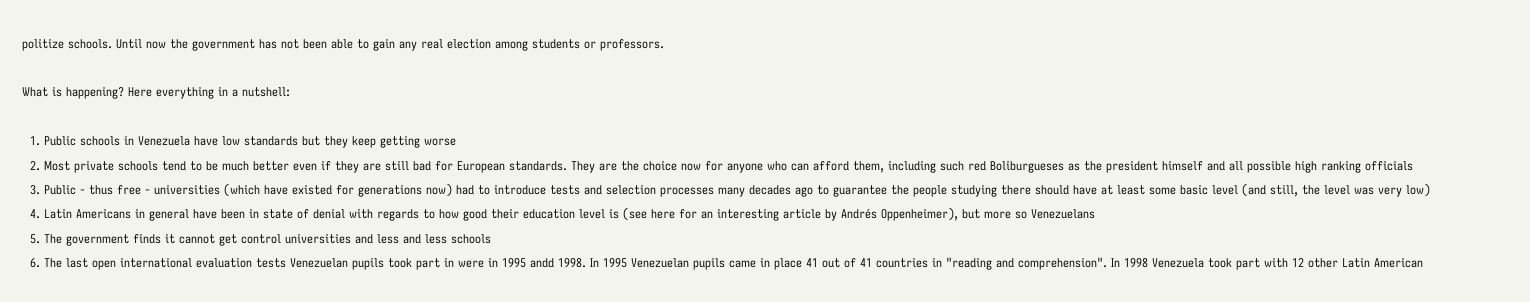politize schools. Until now the government has not been able to gain any real election among students or professors.

What is happening? Here everything in a nutshell:

  1. Public schools in Venezuela have low standards but they keep getting worse
  2. Most private schools tend to be much better even if they are still bad for European standards. They are the choice now for anyone who can afford them, including such red Boliburgueses as the president himself and all possible high ranking officials
  3. Public - thus free - universities (which have existed for generations now) had to introduce tests and selection processes many decades ago to guarantee the people studying there should have at least some basic level (and still, the level was very low)
  4. Latin Americans in general have been in state of denial with regards to how good their education level is (see here for an interesting article by Andrés Oppenheimer), but more so Venezuelans
  5. The government finds it cannot get control universities and less and less schools
  6. The last open international evaluation tests Venezuelan pupils took part in were in 1995 andd 1998. In 1995 Venezuelan pupils came in place 41 out of 41 countries in "reading and comprehension". In 1998 Venezuela took part with 12 other Latin American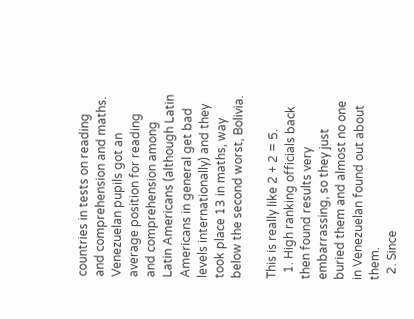countries in tests on reading and comprehension and maths. Venezuelan pupils got an average position for reading and comprehension among Latin Americans (although Latin Americans in general get bad levels internationally) and they took place 13 in maths, way below the second worst, Bolivia.

This is really like 2 + 2 = 5.
  1. High ranking officials back then found results very embarrassing, so they just buried them and almost no one in Venezuelan found out about them.
  2. Since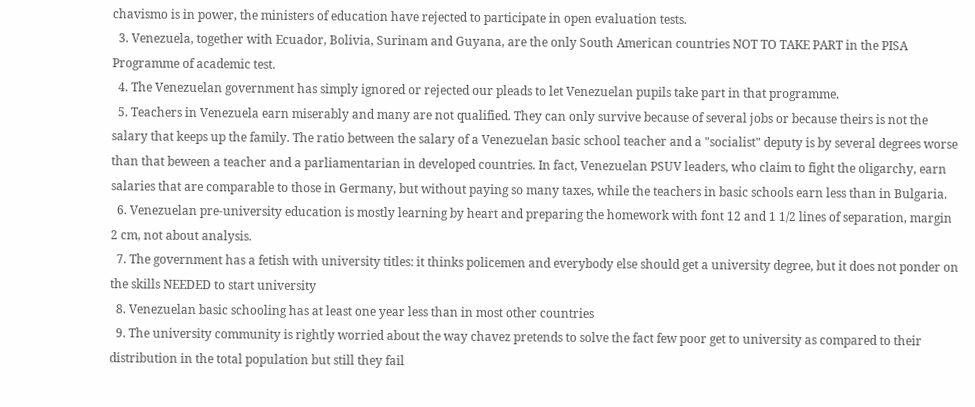chavismo is in power, the ministers of education have rejected to participate in open evaluation tests.
  3. Venezuela, together with Ecuador, Bolivia, Surinam and Guyana, are the only South American countries NOT TO TAKE PART in the PISA Programme of academic test.
  4. The Venezuelan government has simply ignored or rejected our pleads to let Venezuelan pupils take part in that programme.
  5. Teachers in Venezuela earn miserably and many are not qualified. They can only survive because of several jobs or because theirs is not the salary that keeps up the family. The ratio between the salary of a Venezuelan basic school teacher and a "socialist" deputy is by several degrees worse than that beween a teacher and a parliamentarian in developed countries. In fact, Venezuelan PSUV leaders, who claim to fight the oligarchy, earn salaries that are comparable to those in Germany, but without paying so many taxes, while the teachers in basic schools earn less than in Bulgaria.
  6. Venezuelan pre-university education is mostly learning by heart and preparing the homework with font 12 and 1 1/2 lines of separation, margin 2 cm, not about analysis.
  7. The government has a fetish with university titles: it thinks policemen and everybody else should get a university degree, but it does not ponder on the skills NEEDED to start university
  8. Venezuelan basic schooling has at least one year less than in most other countries
  9. The university community is rightly worried about the way chavez pretends to solve the fact few poor get to university as compared to their distribution in the total population but still they fail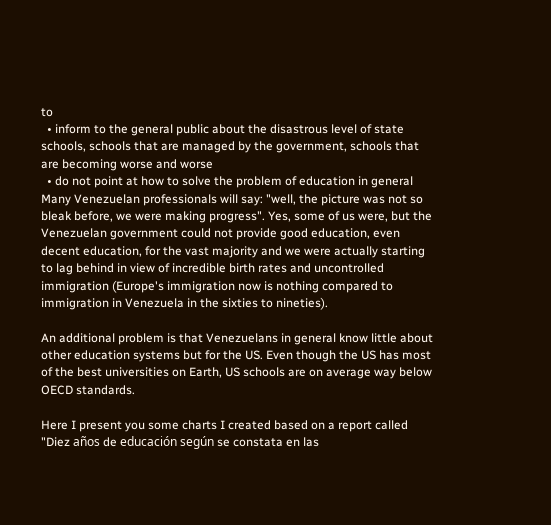to
  • inform to the general public about the disastrous level of state schools, schools that are managed by the government, schools that are becoming worse and worse
  • do not point at how to solve the problem of education in general
Many Venezuelan professionals will say: "well, the picture was not so bleak before, we were making progress". Yes, some of us were, but the Venezuelan government could not provide good education, even decent education, for the vast majority and we were actually starting to lag behind in view of incredible birth rates and uncontrolled immigration (Europe's immigration now is nothing compared to immigration in Venezuela in the sixties to nineties).

An additional problem is that Venezuelans in general know little about other education systems but for the US. Even though the US has most of the best universities on Earth, US schools are on average way below OECD standards.

Here I present you some charts I created based on a report called "Diez años de educación según se constata en las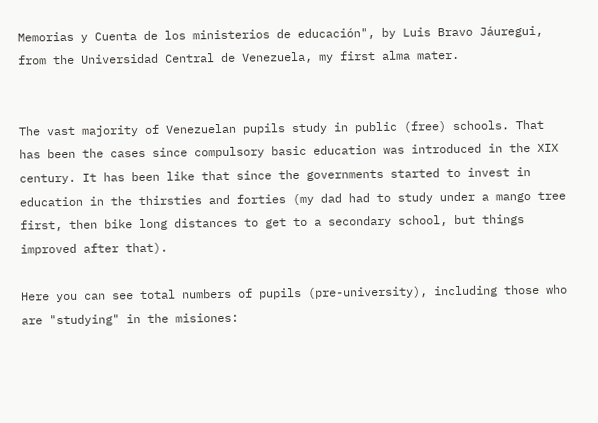Memorias y Cuenta de los ministerios de educación", by Luis Bravo Jáuregui, from the Universidad Central de Venezuela, my first alma mater.


The vast majority of Venezuelan pupils study in public (free) schools. That has been the cases since compulsory basic education was introduced in the XIX century. It has been like that since the governments started to invest in education in the thirsties and forties (my dad had to study under a mango tree first, then bike long distances to get to a secondary school, but things improved after that).

Here you can see total numbers of pupils (pre-university), including those who are "studying" in the misiones: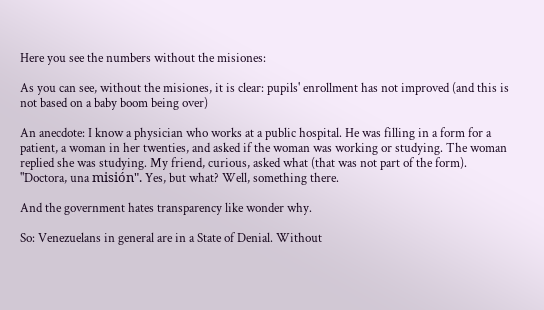Here you see the numbers without the misiones:

As you can see, without the misiones, it is clear: pupils' enrollment has not improved (and this is not based on a baby boom being over)

An anecdote: I know a physician who works at a public hospital. He was filling in a form for a patient, a woman in her twenties, and asked if the woman was working or studying. The woman replied she was studying. My friend, curious, asked what (that was not part of the form). "Doctora, una misión". Yes, but what? Well, something there.

And the government hates transparency like wonder why.

So: Venezuelans in general are in a State of Denial. Without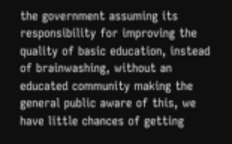the government assuming its responsibility for improving the quality of basic education, instead of brainwashing, without an educated community making the general public aware of this, we have little chances of getting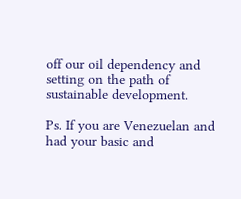off our oil dependency and setting on the path of sustainable development.

Ps. If you are Venezuelan and had your basic and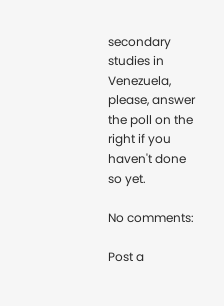secondary studies in Venezuela, please, answer the poll on the right if you haven't done so yet.

No comments:

Post a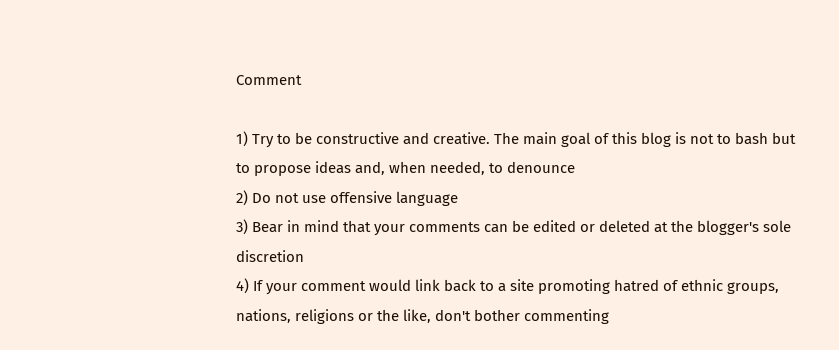Comment

1) Try to be constructive and creative. The main goal of this blog is not to bash but to propose ideas and, when needed, to denounce
2) Do not use offensive language
3) Bear in mind that your comments can be edited or deleted at the blogger's sole discretion
4) If your comment would link back to a site promoting hatred of ethnic groups, nations, religions or the like, don't bother commenting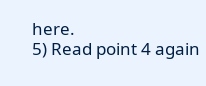here.
5) Read point 4 again